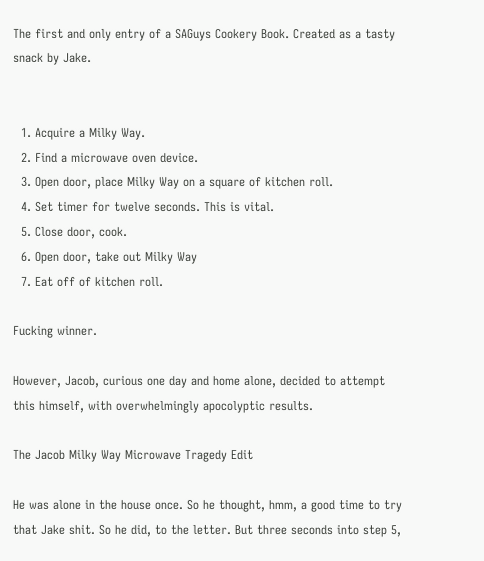The first and only entry of a SAGuys Cookery Book. Created as a tasty snack by Jake.


  1. Acquire a Milky Way.
  2. Find a microwave oven device.
  3. Open door, place Milky Way on a square of kitchen roll.
  4. Set timer for twelve seconds. This is vital.
  5. Close door, cook.
  6. Open door, take out Milky Way
  7. Eat off of kitchen roll.

Fucking winner.

However, Jacob, curious one day and home alone, decided to attempt this himself, with overwhelmingly apocolyptic results.

The Jacob Milky Way Microwave Tragedy Edit

He was alone in the house once. So he thought, hmm, a good time to try that Jake shit. So he did, to the letter. But three seconds into step 5,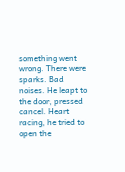something went wrong. There were sparks. Bad noises. He leapt to the door, pressed cancel. Heart racing, he tried to open the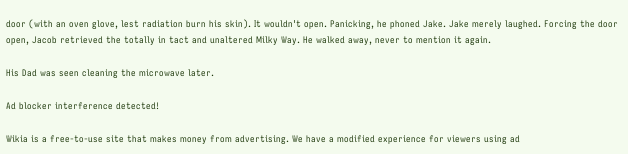door (with an oven glove, lest radiation burn his skin). It wouldn't open. Panicking, he phoned Jake. Jake merely laughed. Forcing the door open, Jacob retrieved the totally in tact and unaltered Milky Way. He walked away, never to mention it again.

His Dad was seen cleaning the microwave later.

Ad blocker interference detected!

Wikia is a free-to-use site that makes money from advertising. We have a modified experience for viewers using ad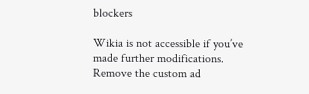blockers

Wikia is not accessible if you’ve made further modifications. Remove the custom ad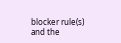blocker rule(s) and the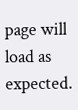page will load as expected.